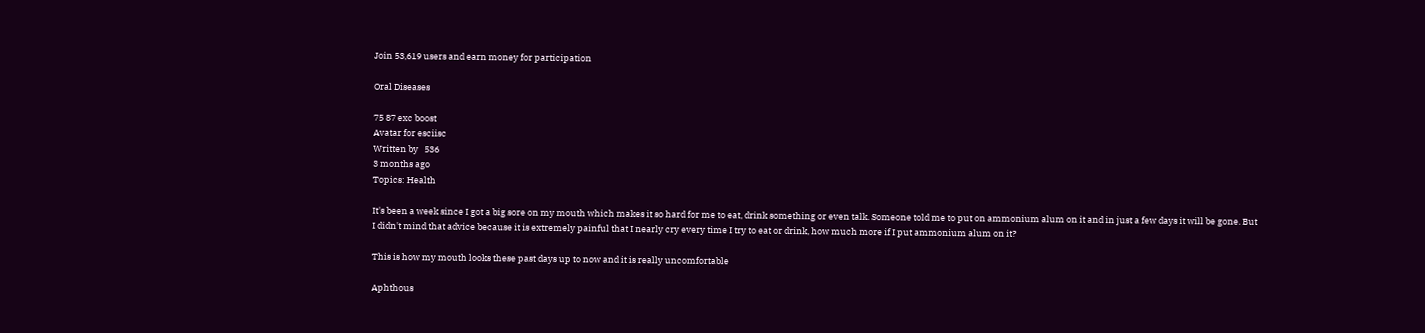Join 53,619 users and earn money for participation

Oral Diseases

75 87 exc boost
Avatar for esciisc
Written by   536
3 months ago
Topics: Health

It's been a week since I got a big sore on my mouth which makes it so hard for me to eat, drink something or even talk. Someone told me to put on ammonium alum on it and in just a few days it will be gone. But I didn't mind that advice because it is extremely painful that I nearly cry every time I try to eat or drink, how much more if I put ammonium alum on it?

This is how my mouth looks these past days up to now and it is really uncomfortable

Aphthous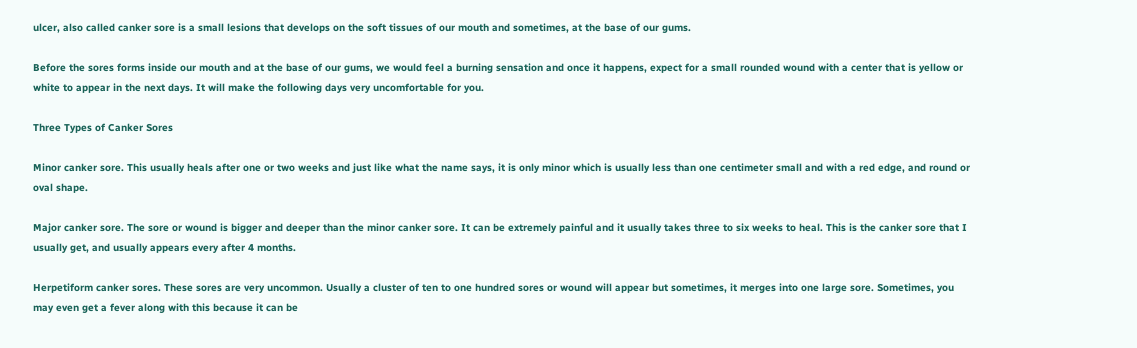ulcer, also called canker sore is a small lesions that develops on the soft tissues of our mouth and sometimes, at the base of our gums.

Before the sores forms inside our mouth and at the base of our gums, we would feel a burning sensation and once it happens, expect for a small rounded wound with a center that is yellow or white to appear in the next days. It will make the following days very uncomfortable for you.

Three Types of Canker Sores

Minor canker sore. This usually heals after one or two weeks and just like what the name says, it is only minor which is usually less than one centimeter small and with a red edge, and round or oval shape.

Major canker sore. The sore or wound is bigger and deeper than the minor canker sore. It can be extremely painful and it usually takes three to six weeks to heal. This is the canker sore that I usually get, and usually appears every after 4 months.

Herpetiform canker sores. These sores are very uncommon. Usually a cluster of ten to one hundred sores or wound will appear but sometimes, it merges into one large sore. Sometimes, you may even get a fever along with this because it can be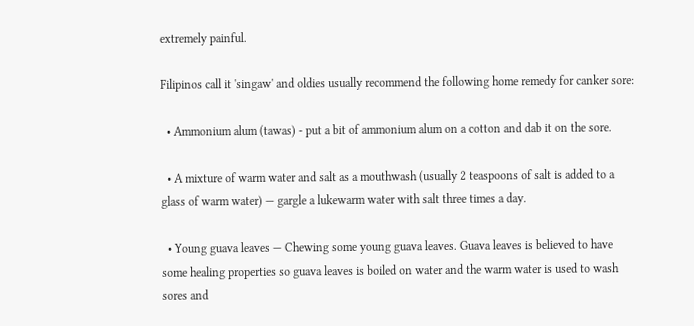extremely painful.

Filipinos call it 'singaw' and oldies usually recommend the following home remedy for canker sore:

  • Ammonium alum (tawas) - put a bit of ammonium alum on a cotton and dab it on the sore.

  • A mixture of warm water and salt as a mouthwash (usually 2 teaspoons of salt is added to a glass of warm water) — gargle a lukewarm water with salt three times a day.

  • Young guava leaves — Chewing some young guava leaves. Guava leaves is believed to have some healing properties so guava leaves is boiled on water and the warm water is used to wash sores and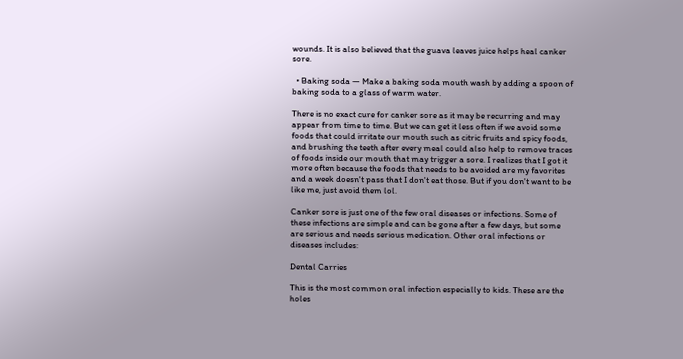wounds. It is also believed that the guava leaves juice helps heal canker sore.

  • Baking soda — Make a baking soda mouth wash by adding a spoon of baking soda to a glass of warm water.

There is no exact cure for canker sore as it may be recurring and may appear from time to time. But we can get it less often if we avoid some foods that could irritate our mouth such as citric fruits and spicy foods, and brushing the teeth after every meal could also help to remove traces of foods inside our mouth that may trigger a sore. I realizes that I got it more often because the foods that needs to be avoided are my favorites and a week doesn't pass that I don't eat those. But if you don't want to be like me, just avoid them lol.

Canker sore is just one of the few oral diseases or infections. Some of these infections are simple and can be gone after a few days, but some are serious and needs serious medication. Other oral infections or diseases includes:

Dental Carries

This is the most common oral infection especially to kids. These are the holes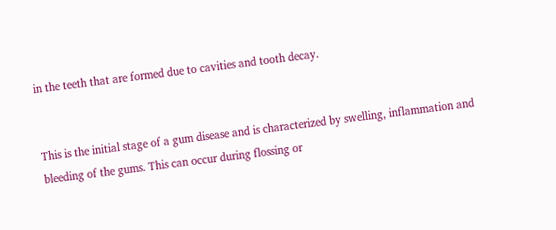in the teeth that are formed due to cavities and tooth decay.


This is the initial stage of a gum disease and is characterized by swelling, inflammation and bleeding of the gums. This can occur during flossing or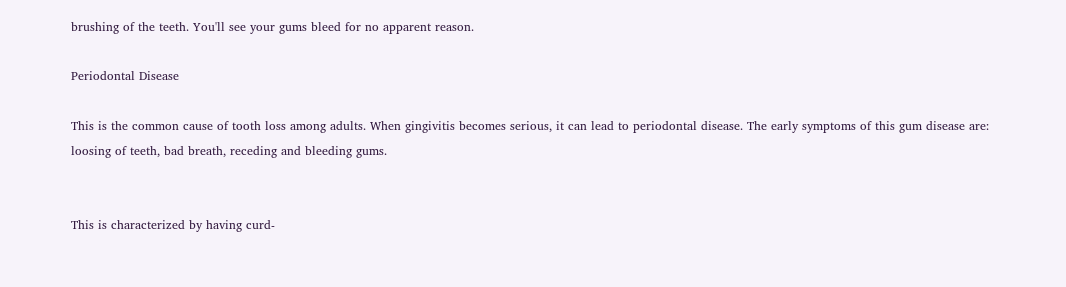brushing of the teeth. You'll see your gums bleed for no apparent reason.

Periodontal Disease

This is the common cause of tooth loss among adults. When gingivitis becomes serious, it can lead to periodontal disease. The early symptoms of this gum disease are: loosing of teeth, bad breath, receding and bleeding gums.


This is characterized by having curd-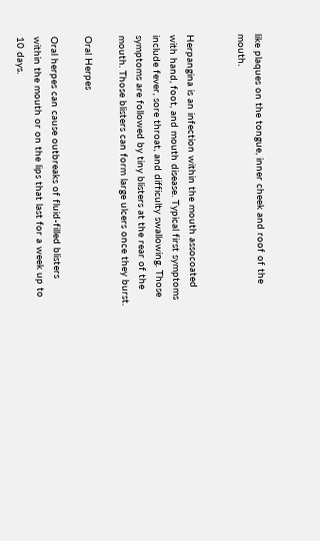like plaques on the tongue, inner cheek and roof of the mouth.


Herpangina is an infection within the mouth assocoated with hand, foot, and mouth disease. Typical first symptoms include fever, sore throat, and difficulty swallowing. Those symptoms are followed by tiny blisters at the rear of the mouth. Those blisters can form large ulcers once they burst.

Oral Herpes

Oral herpes can cause outbreaks of fluid-filled blisters within the mouth or on the lips that last for a week up to 10 days.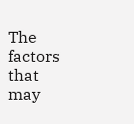The factors that may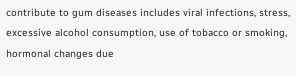contribute to gum diseases includes viral infections, stress, excessive alcohol consumption, use of tobacco or smoking, hormonal changes due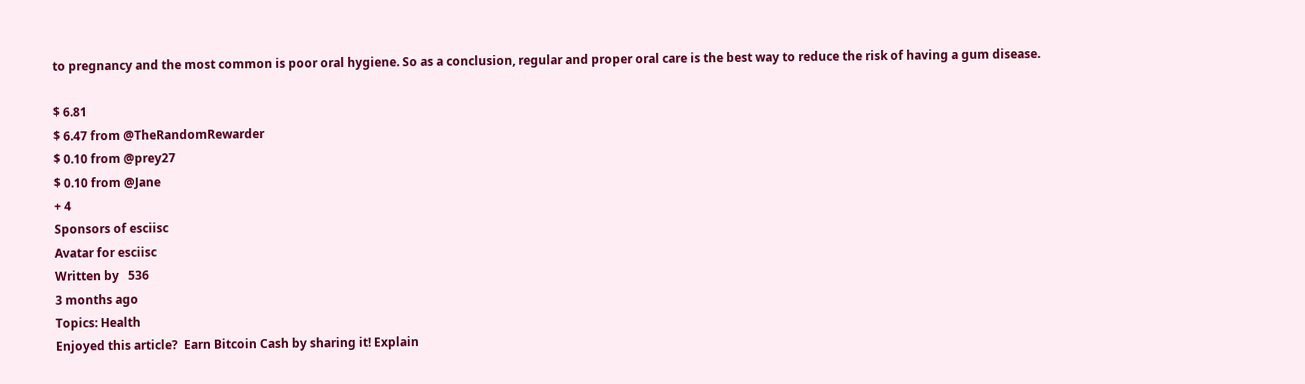to pregnancy and the most common is poor oral hygiene. So as a conclusion, regular and proper oral care is the best way to reduce the risk of having a gum disease.

$ 6.81
$ 6.47 from @TheRandomRewarder
$ 0.10 from @prey27
$ 0.10 from @Jane
+ 4
Sponsors of esciisc
Avatar for esciisc
Written by   536
3 months ago
Topics: Health
Enjoyed this article?  Earn Bitcoin Cash by sharing it! Explain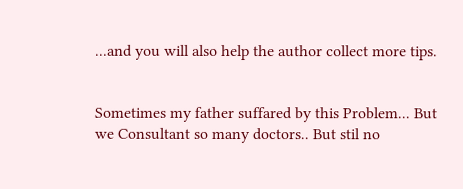...and you will also help the author collect more tips.


Sometimes my father suffared by this Problem... But we Consultant so many doctors.. But stil no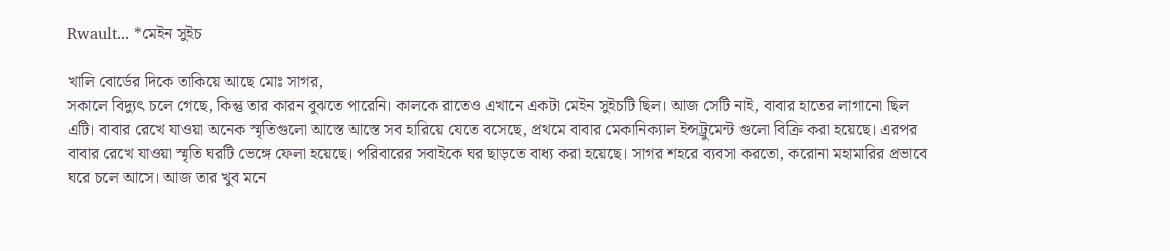Rwault... *মেইন সুইচ

খালি বোর্ডের দিকে তাকিয়ে আছে মোঃ সাগর,
সকালে বিদ্যুৎ চলে গেছে, কিন্তু তার কারন বুঝতে পারেনি। কালকে রাতেও এখানে একটা মেইন সুইচটি ছিল। আজ সেটি নাই, বাবার হাতের লাগানো ছিল এটি। বাবার রেখে যাওয়া অনেক স্মৃতিগুলো আস্তে আস্তে সব হারিয়ে যেতে বসেছে, প্রথমে বাবার মেকানিক্যাল ইন্সট্রুমেন্ট গুলো বিক্রি করা হয়েছে। এরপর বাবার রেখে যাওয়া স্মৃতি ঘরটি ভেঙ্গে ফেলা হয়েছে। পরিবারের সবাইকে ঘর ছাড়তে বাধ্য করা হয়েছে। সাগর শহরে ব্যবসা করতো, করোনা মহামারির প্রভাবে ঘরে চলে আসে। আজ তার খুব মনে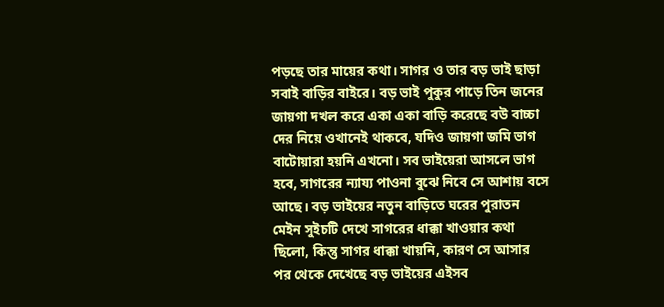পড়ছে তার মায়ের কথা। সাগর ও তার বড় ভাই ছাড়া সবাই বাড়ির বাইরে। বড় ভাই পুকুর পাড়ে তিন জনের জায়গা দখল করে একা একা বাড়ি করেছে বউ বাচ্চা দের নিয়ে ওখানেই থাকবে, যদিও জায়গা জমি ভাগ বাটোয়ারা হয়নি এখনো। সব ভাইয়েরা আসলে ভাগ হবে, সাগরের ন্যায্য পাওনা বুঝে নিবে সে আশায় বসে আছে। বড় ভাইয়ের নতুন বাড়িতে ঘরের পুরাতন মেইন সুইচটি দেখে সাগরের ধাক্কা খাওয়ার কথা ছিলো, কিন্তু সাগর ধাক্কা খায়নি, কারণ সে আসার পর থেকে দেখেছে বড় ভাইয়ের এইসব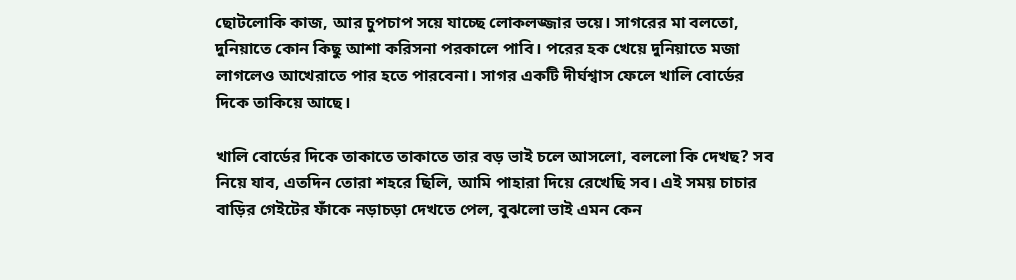ছোটলোকি কাজ, আর চুপচাপ সয়ে যাচ্ছে লোকলজ্জার ভয়ে। সাগরের মা বলতো, দুনিয়াতে কোন কিছু আশা করিসনা পরকালে পাবি। পরের হক খেয়ে দুনিয়াতে মজা লাগলেও আখেরাতে পার হতে পারবেনা। সাগর একটি দীর্ঘশ্বাস ফেলে খালি বোর্ডের দিকে তাকিয়ে আছে।

খালি বোর্ডের দিকে তাকাতে তাকাতে তার বড় ভাই চলে আসলো, বললো কি দেখছ? সব নিয়ে যাব, এতদিন তোরা শহরে ছিলি, আমি পাহারা দিয়ে রেখেছি সব। এই সময় চাচার বাড়ির গেইটের ফাঁকে নড়াচড়া দেখতে পেল, বুঝলো ভাই এমন কেন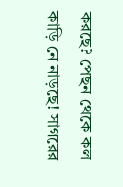করছে? পেছন থেকে কল কাড়ি নে নাড়ছে! সাগরের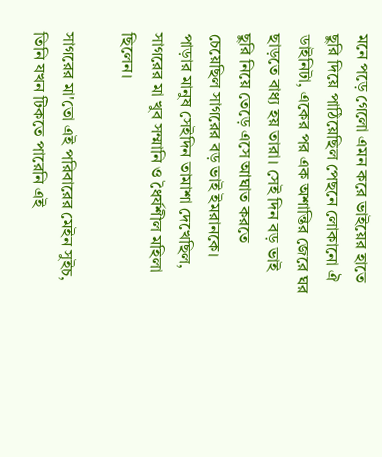মনে পড়ে গেলো এমন করে ভাইয়ের হাতে ছুরি দিয়ে পাঠিয়েছিল পেছনে লোকানো ঐ ডাইনিটা, একের পর এক অশান্তির জেরে ঘর ছাড়তে বাধ্য হয় তারা। সেই দিন বড় ভাই ছুরি নিয়ে তেড়ে এসে আঘাত করতে চেয়েছিল সাগরের বড় ভাই ইমরানকে। পাড়ার মানুষ সেইদিন তামাশা দেখেছিল, সাগরের মা খুব সম্মানি ও ধৈর্যশীল মহিলা ছিলেন।

সাগরের মা'তো এই পরিবারের মেইন সুইচ, তিনি যখন টিকতে পারেনি এই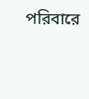পরিবারে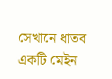সেখানে ধাতব একটি মেইন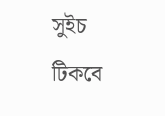সুইচ টিকবে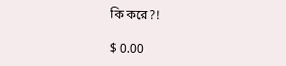কি করে?!

$ 0.00